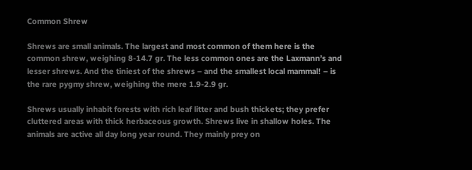Common Shrew

Shrews are small animals. The largest and most common of them here is the common shrew, weighing 8-14.7 gr. The less common ones are the Laxmann’s and lesser shrews. And the tiniest of the shrews – and the smallest local mammal! – is the rare pygmy shrew, weighing the mere 1.9-2.9 gr.

Shrews usually inhabit forests with rich leaf litter and bush thickets; they prefer cluttered areas with thick herbaceous growth. Shrews live in shallow holes. The animals are active all day long year round. They mainly prey on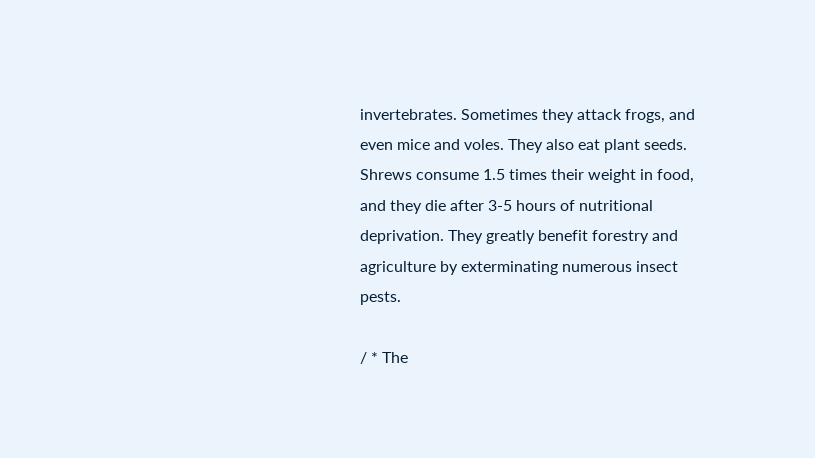invertebrates. Sometimes they attack frogs, and even mice and voles. They also eat plant seeds. Shrews consume 1.5 times their weight in food, and they die after 3-5 hours of nutritional deprivation. They greatly benefit forestry and agriculture by exterminating numerous insect pests.

/ * The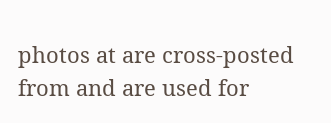photos at are cross-posted from and are used for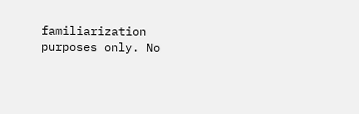familiarization purposes only. No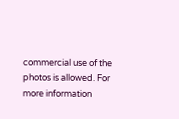commercial use of the photos is allowed. For more information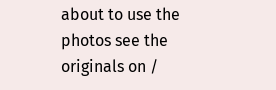about to use the photos see the originals on /